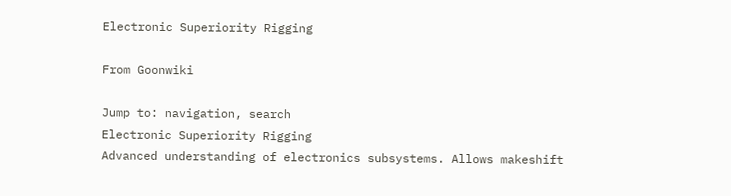Electronic Superiority Rigging

From Goonwiki

Jump to: navigation, search
Electronic Superiority Rigging
Advanced understanding of electronics subsystems. Allows makeshift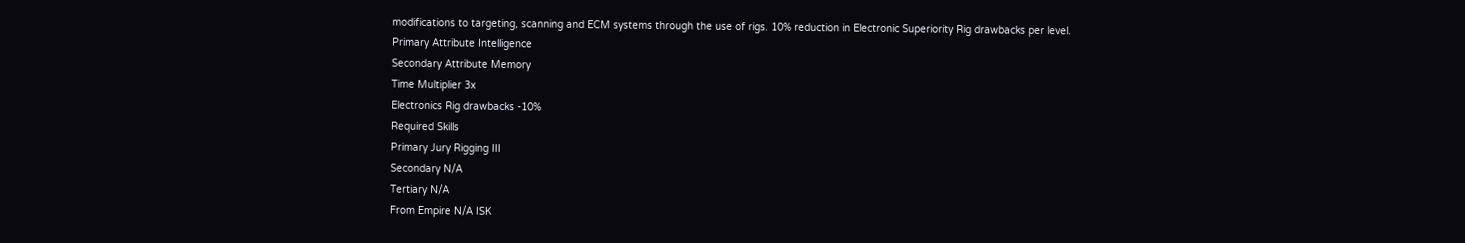modifications to targeting, scanning and ECM systems through the use of rigs. 10% reduction in Electronic Superiority Rig drawbacks per level.
Primary Attribute Intelligence
Secondary Attribute Memory
Time Multiplier 3x
Electronics Rig drawbacks -10%
Required Skills
Primary Jury Rigging III
Secondary N/A
Tertiary N/A
From Empire N/A ISK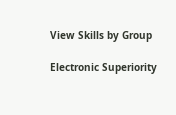View Skills by Group

Electronic Superiority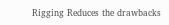Rigging Reduces the drawbacks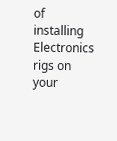of installing Electronics rigs on your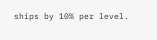ships by 10% per level.